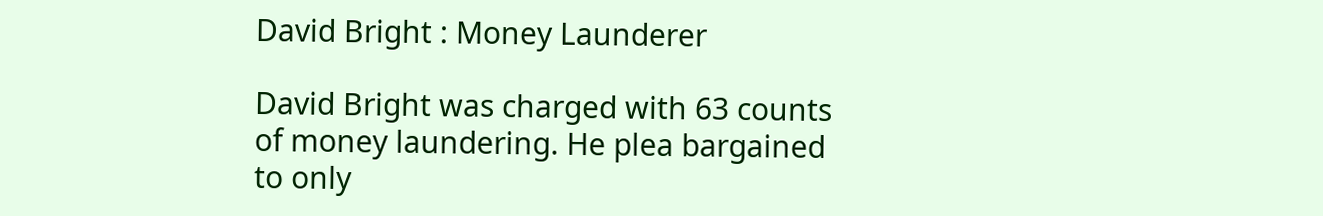David Bright : Money Launderer

David Bright was charged with 63 counts of money laundering. He plea bargained to only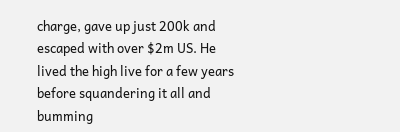charge, gave up just 200k and escaped with over $2m US. He lived the high live for a few years before squandering it all and bumming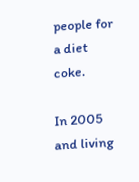people for a diet coke.

In 2005 and living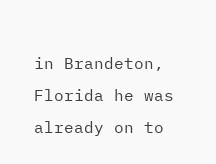in Brandeton, Florida he was already on to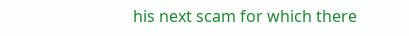his next scam for which there